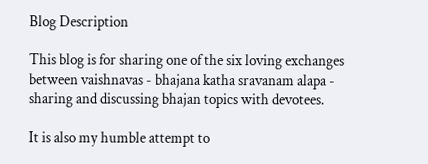Blog Description

This blog is for sharing one of the six loving exchanges between vaishnavas - bhajana katha sravanam alapa - sharing and discussing bhajan topics with devotees.

It is also my humble attempt to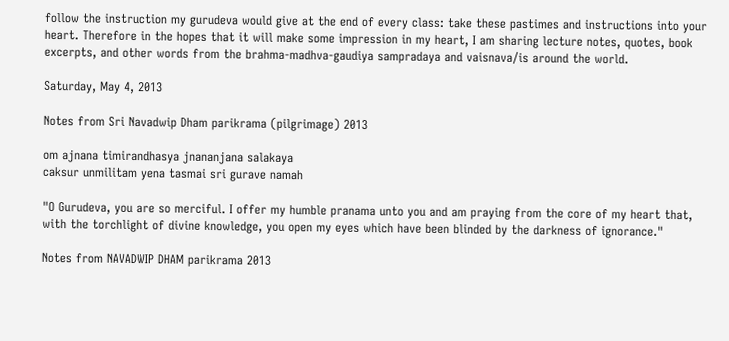follow the instruction my gurudeva would give at the end of every class: take these pastimes and instructions into your heart. Therefore in the hopes that it will make some impression in my heart, I am sharing lecture notes, quotes, book excerpts, and other words from the brahma-madhva-gaudiya sampradaya and vaisnava/is around the world.

Saturday, May 4, 2013

Notes from Sri Navadwip Dham parikrama (pilgrimage) 2013

om ajnana timirandhasya jnananjana salakaya
caksur unmilitam yena tasmai sri gurave namah

"O Gurudeva, you are so merciful. I offer my humble pranama unto you and am praying from the core of my heart that, with the torchlight of divine knowledge, you open my eyes which have been blinded by the darkness of ignorance."

Notes from NAVADWIP DHAM parikrama 2013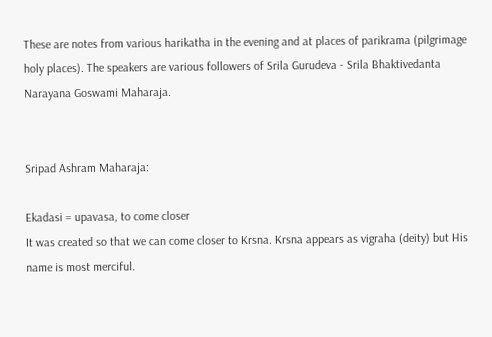These are notes from various harikatha in the evening and at places of parikrama (pilgrimage holy places). The speakers are various followers of Srila Gurudeva - Srila Bhaktivedanta Narayana Goswami Maharaja.


Sripad Ashram Maharaja:

Ekadasi = upavasa, to come closer
It was created so that we can come closer to Krsna. Krsna appears as vigraha (deity) but His name is most merciful.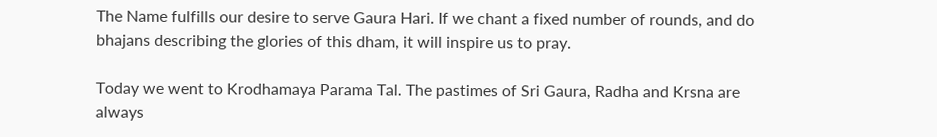The Name fulfills our desire to serve Gaura Hari. If we chant a fixed number of rounds, and do bhajans describing the glories of this dham, it will inspire us to pray.

Today we went to Krodhamaya Parama Tal. The pastimes of Sri Gaura, Radha and Krsna are always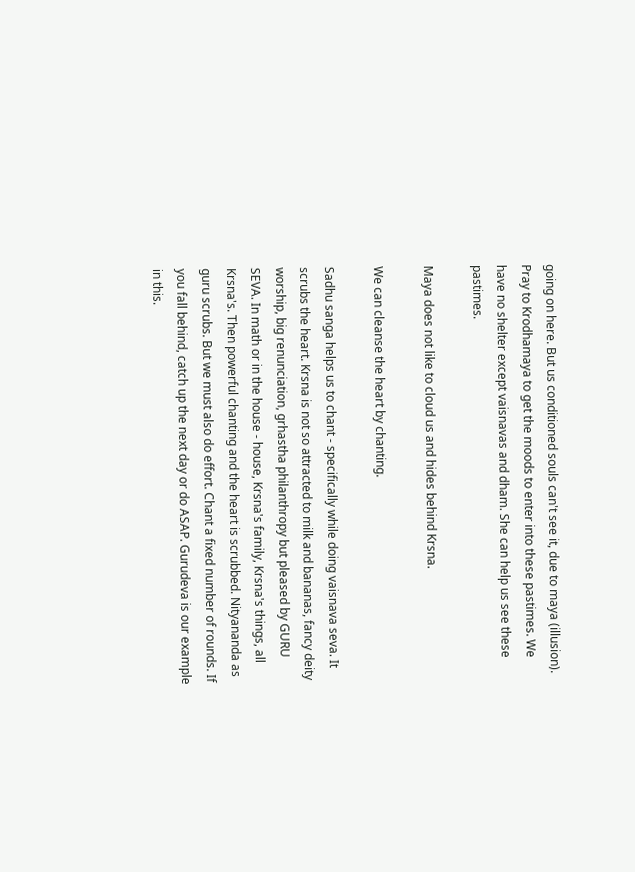going on here. But us conditioned souls can't see it, due to maya (illusion). Pray to Krodhamaya to get the moods to enter into these pastimes. We have no shelter except vaisnavas and dham. She can help us see these pastimes.

Maya does not like to cloud us and hides behind Krsna.

We can cleanse the heart by chanting.

Sadhu sanga helps us to chant - specifically while doing vaisnava seva. It scrubs the heart. Krsna is not so attracted to milk and bananas, fancy deity worship, big renunciation, grhastha philanthropy but pleased by GURU SEVA. In math or in the house - house, Krsna's family, Krsna's things, all Krsna's. Then powerful chanting and the heart is scrubbed. Nityananda as guru scrubs. But we must also do effort. Chant a fixed number of rounds. If you fall behind, catch up the next day or do ASAP. Gurudeva is our example in this.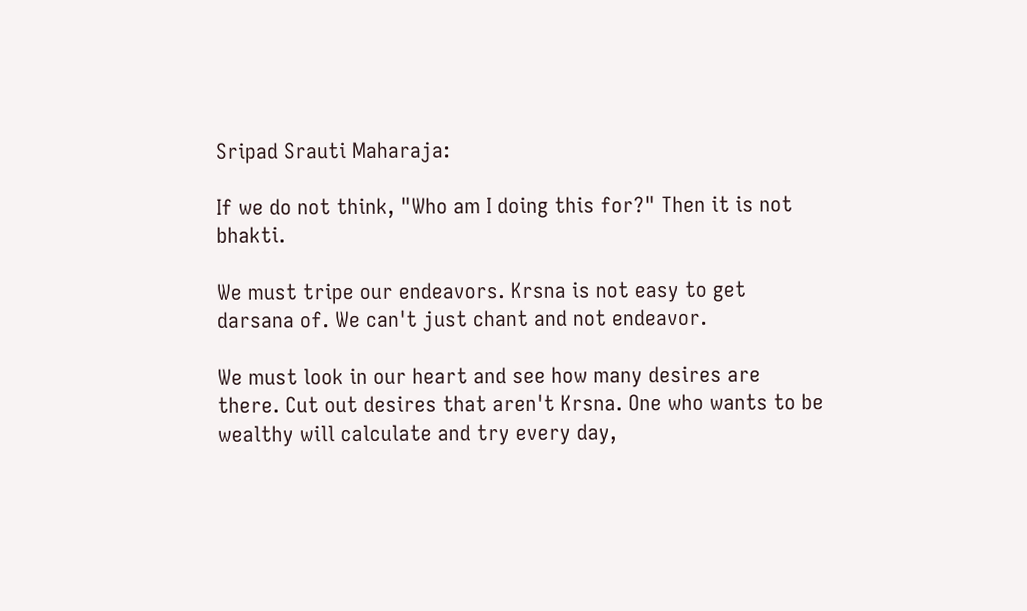Sripad Srauti Maharaja:

If we do not think, "Who am I doing this for?" Then it is not bhakti.

We must tripe our endeavors. Krsna is not easy to get darsana of. We can't just chant and not endeavor.

We must look in our heart and see how many desires are there. Cut out desires that aren't Krsna. One who wants to be wealthy will calculate and try every day,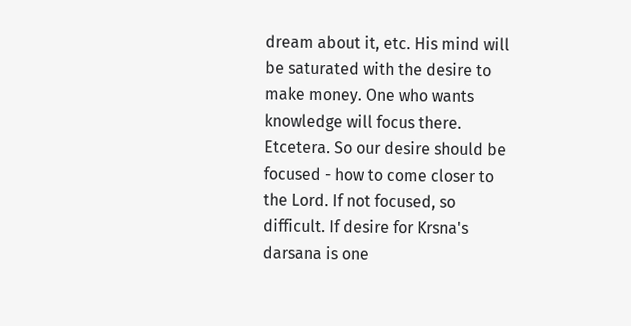dream about it, etc. His mind will be saturated with the desire to make money. One who wants knowledge will focus there. Etcetera. So our desire should be focused - how to come closer to the Lord. If not focused, so difficult. If desire for Krsna's darsana is one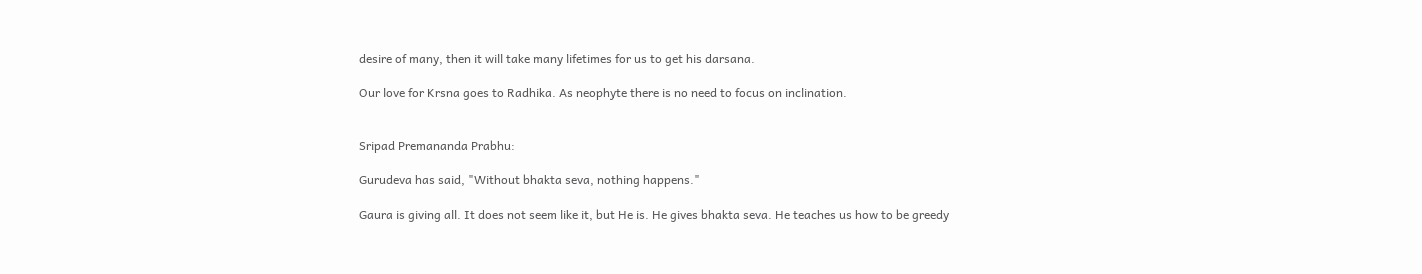desire of many, then it will take many lifetimes for us to get his darsana.

Our love for Krsna goes to Radhika. As neophyte there is no need to focus on inclination.


Sripad Premananda Prabhu:

Gurudeva has said, "Without bhakta seva, nothing happens."

Gaura is giving all. It does not seem like it, but He is. He gives bhakta seva. He teaches us how to be greedy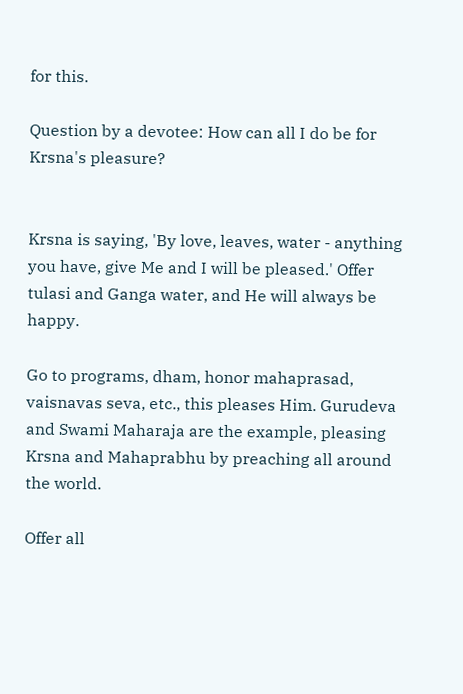for this.

Question by a devotee: How can all I do be for Krsna's pleasure?


Krsna is saying, 'By love, leaves, water - anything you have, give Me and I will be pleased.' Offer tulasi and Ganga water, and He will always be happy.

Go to programs, dham, honor mahaprasad, vaisnavas seva, etc., this pleases Him. Gurudeva and Swami Maharaja are the example, pleasing Krsna and Mahaprabhu by preaching all around the world.

Offer all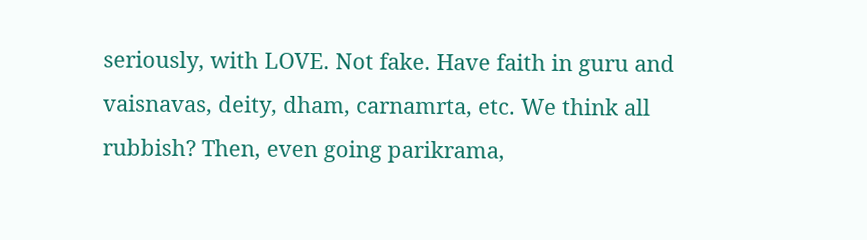seriously, with LOVE. Not fake. Have faith in guru and vaisnavas, deity, dham, carnamrta, etc. We think all rubbish? Then, even going parikrama,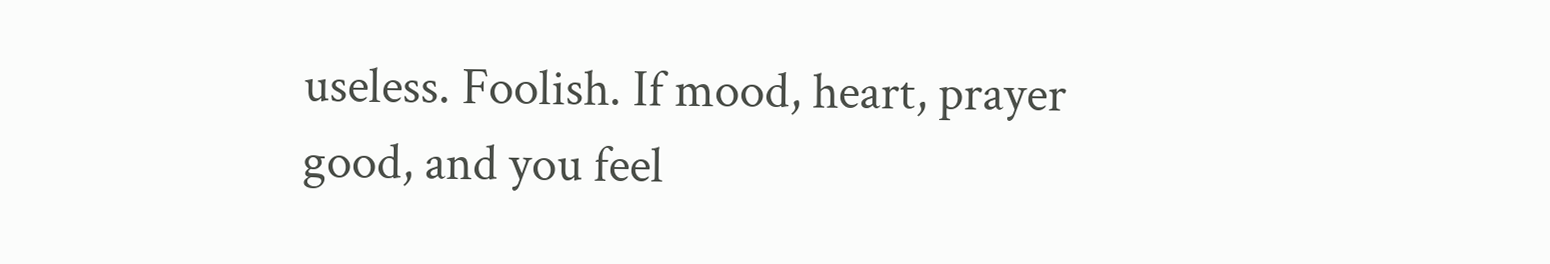useless. Foolish. If mood, heart, prayer good, and you feel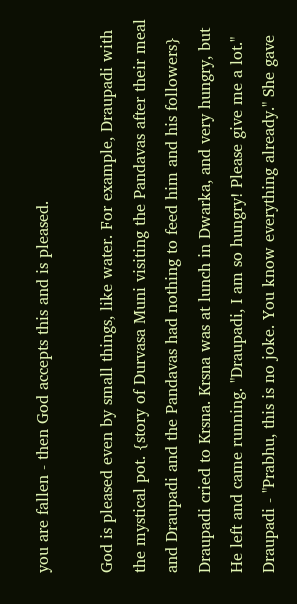you are fallen - then God accepts this and is pleased.

God is pleased even by small things, like water. For example, Draupadi with the mystical pot. {story of Durvasa Muni visiting the Pandavas after their meal and Draupadi and the Pandavas had nothing to feed him and his followers} Draupadi cried to Krsna. Krsna was at lunch in Dwarka, and very hungry, but He left and came running. "Draupadi, I am so hungry! Please give me a lot." Draupadi - "Prabhu, this is no joke. You know everything already." She gave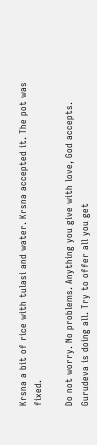Krsna a bit of rice with tulasi and water. Krsna accepted it. The pot was fixed.

Do not worry. No problems. Anything you give with love, God accepts. Gurudeva is doing all. Try to offer all you get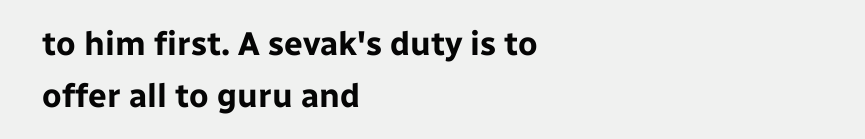to him first. A sevak's duty is to offer all to guru and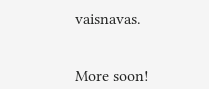vaisnavas.


More soon!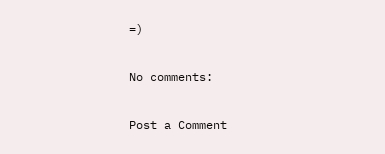=)

No comments:

Post a Comment